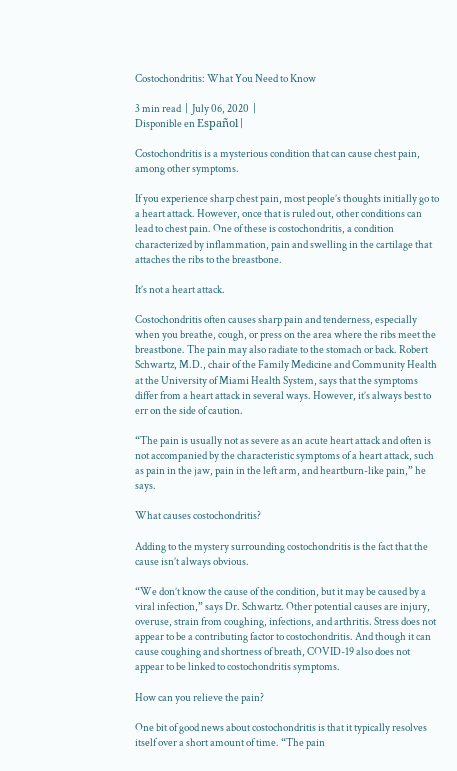Costochondritis: What You Need to Know

3 min read  |  July 06, 2020  |
Disponible en Español |

Costochondritis is a mysterious condition that can cause chest pain, among other symptoms.

If you experience sharp chest pain, most people’s thoughts initially go to a heart attack. However, once that is ruled out, other conditions can lead to chest pain. One of these is costochondritis, a condition characterized by inflammation, pain and swelling in the cartilage that attaches the ribs to the breastbone.

It’s not a heart attack.

Costochondritis often causes sharp pain and tenderness, especially when you breathe, cough, or press on the area where the ribs meet the breastbone. The pain may also radiate to the stomach or back. Robert Schwartz, M.D., chair of the Family Medicine and Community Health at the University of Miami Health System, says that the symptoms differ from a heart attack in several ways. However, it’s always best to err on the side of caution.

“The pain is usually not as severe as an acute heart attack and often is not accompanied by the characteristic symptoms of a heart attack, such as pain in the jaw, pain in the left arm, and heartburn-like pain,” he says.

What causes costochondritis?

Adding to the mystery surrounding costochondritis is the fact that the cause isn’t always obvious.

“We don’t know the cause of the condition, but it may be caused by a viral infection,” says Dr. Schwartz. Other potential causes are injury, overuse, strain from coughing, infections, and arthritis. Stress does not appear to be a contributing factor to costochondritis. And though it can cause coughing and shortness of breath, COVID-19 also does not appear to be linked to costochondritis symptoms.

How can you relieve the pain?

One bit of good news about costochondritis is that it typically resolves itself over a short amount of time. “The pain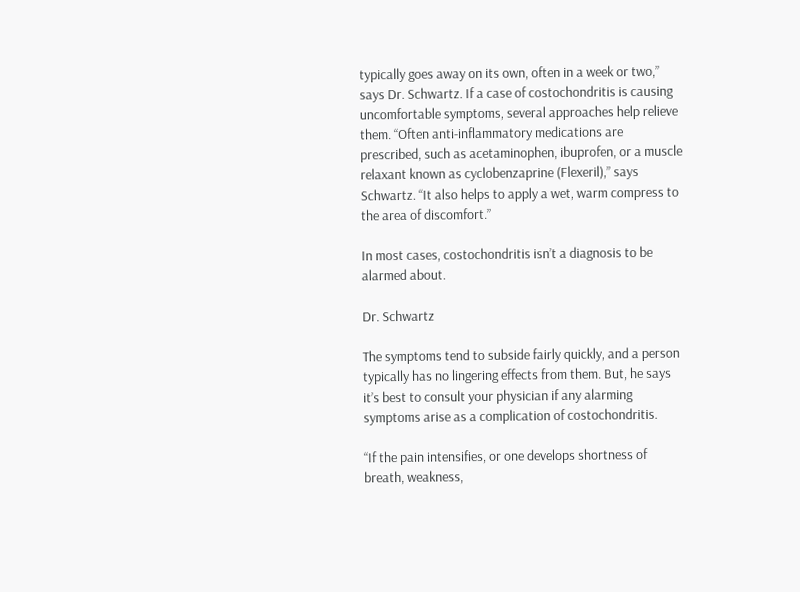typically goes away on its own, often in a week or two,” says Dr. Schwartz. If a case of costochondritis is causing uncomfortable symptoms, several approaches help relieve them. “Often anti-inflammatory medications are prescribed, such as acetaminophen, ibuprofen, or a muscle relaxant known as cyclobenzaprine (Flexeril),” says Schwartz. “It also helps to apply a wet, warm compress to the area of discomfort.”

In most cases, costochondritis isn’t a diagnosis to be alarmed about.

Dr. Schwartz

The symptoms tend to subside fairly quickly, and a person typically has no lingering effects from them. But, he says it’s best to consult your physician if any alarming symptoms arise as a complication of costochondritis.

“If the pain intensifies, or one develops shortness of breath, weakness,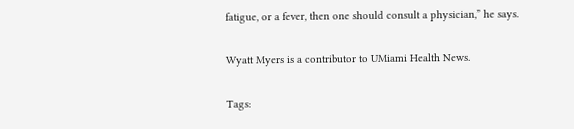fatigue, or a fever, then one should consult a physician,” he says.

Wyatt Myers is a contributor to UMiami Health News.

Tags: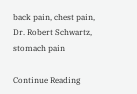back pain, chest pain, Dr. Robert Schwartz, stomach pain

Continue Reading